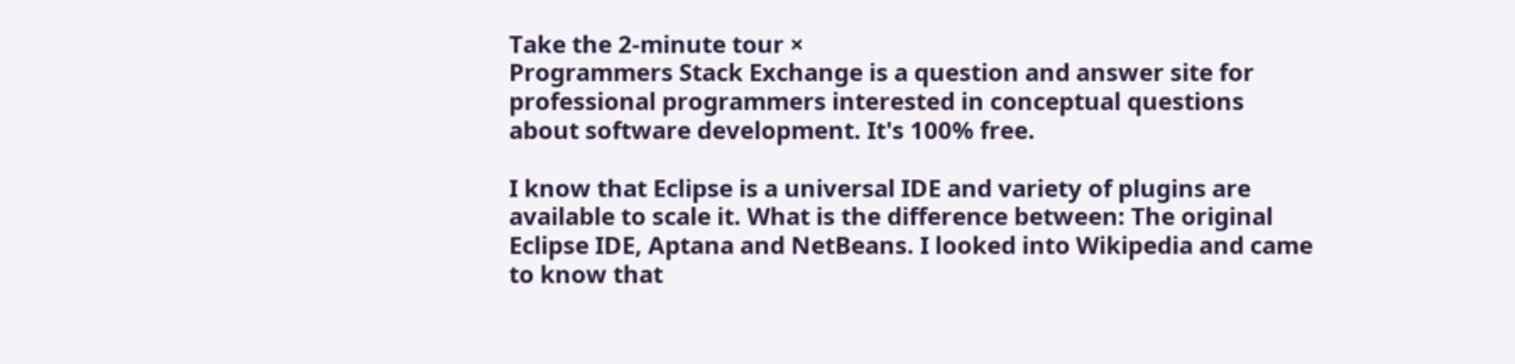Take the 2-minute tour ×
Programmers Stack Exchange is a question and answer site for professional programmers interested in conceptual questions about software development. It's 100% free.

I know that Eclipse is a universal IDE and variety of plugins are available to scale it. What is the difference between: The original Eclipse IDE, Aptana and NetBeans. I looked into Wikipedia and came to know that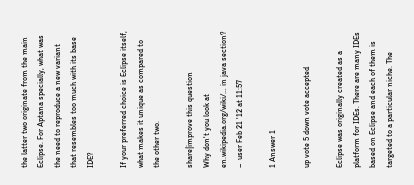the latter two originate from the main Eclipse. For Aptana specially, what was the need to reproduce a new variant that resembles too much with its base IDE?

If your preferred choice is Eclipse itself, what makes it unique as compared to the other two.

share|improve this question
Why don't you look at en.wikipedia.org/wiki/… in java section? –  user Feb 21 '12 at 11:57

1 Answer 1

up vote 5 down vote accepted

Eclipse was originally created as a platform for IDEs. There are many IDEs based on Eclipse and each of them is targeted to a particular niche. The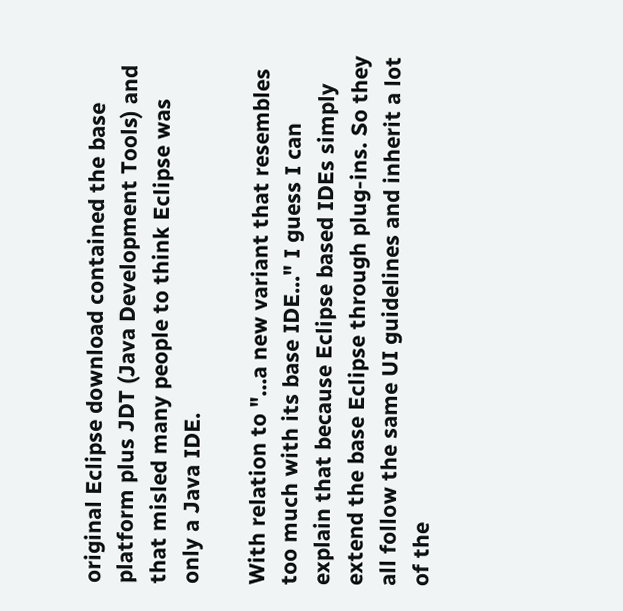original Eclipse download contained the base platform plus JDT (Java Development Tools) and that misled many people to think Eclipse was only a Java IDE.

With relation to "...a new variant that resembles too much with its base IDE..." I guess I can explain that because Eclipse based IDEs simply extend the base Eclipse through plug-ins. So they all follow the same UI guidelines and inherit a lot of the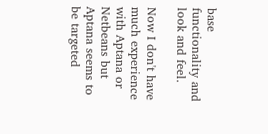base functionality and look and feel.

Now I don't have much experience with Aptana or Netbeans but Aptana seems to be targeted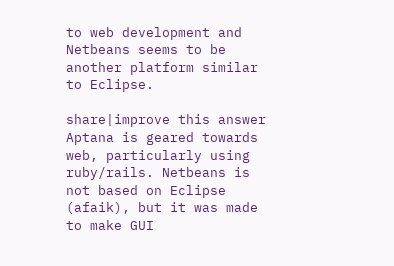to web development and Netbeans seems to be another platform similar to Eclipse.

share|improve this answer
Aptana is geared towards web, particularly using ruby/rails. Netbeans is not based on Eclipse (afaik), but it was made to make GUI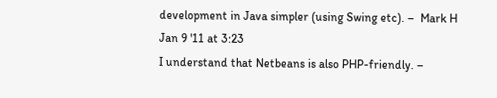development in Java simpler (using Swing etc). –  Mark H Jan 9 '11 at 3:23
I understand that Netbeans is also PHP-friendly. –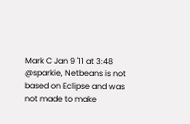Mark C Jan 9 '11 at 3:48
@sparkie, Netbeans is not based on Eclipse and was not made to make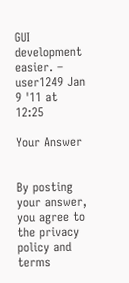GUI development easier. –  user1249 Jan 9 '11 at 12:25

Your Answer


By posting your answer, you agree to the privacy policy and terms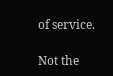of service.

Not the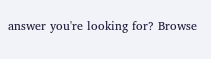answer you're looking for? Browse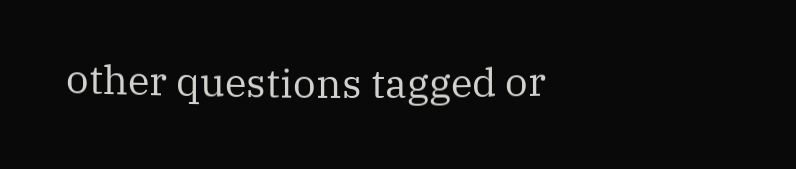other questions tagged or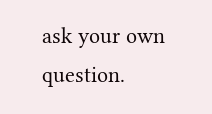ask your own question.